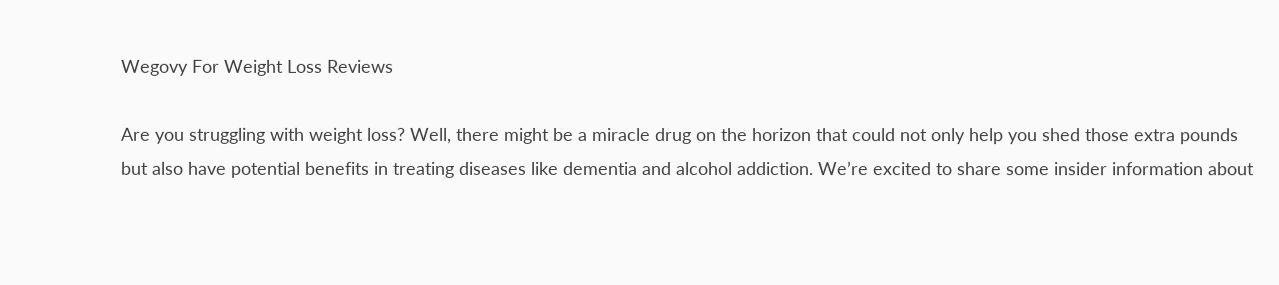Wegovy For Weight Loss Reviews

Are you struggling with weight loss? Well, there might be a miracle drug on the horizon that could not only help you shed those extra pounds but also have potential benefits in treating diseases like dementia and alcohol addiction. We’re excited to share some insider information about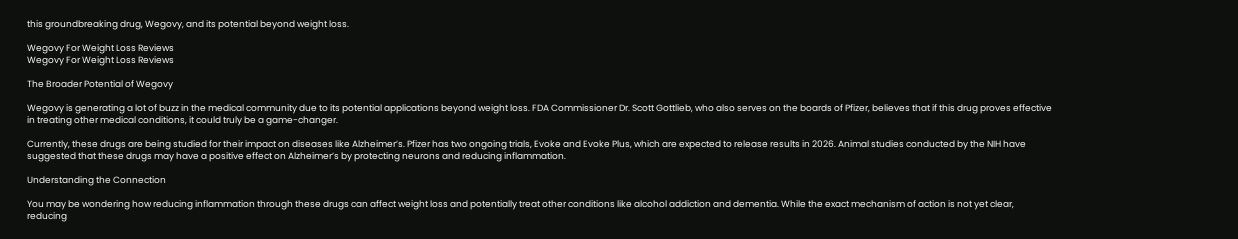this groundbreaking drug, Wegovy, and its potential beyond weight loss.

Wegovy For Weight Loss Reviews
Wegovy For Weight Loss Reviews

The Broader Potential of Wegovy

Wegovy is generating a lot of buzz in the medical community due to its potential applications beyond weight loss. FDA Commissioner Dr. Scott Gottlieb, who also serves on the boards of Pfizer, believes that if this drug proves effective in treating other medical conditions, it could truly be a game-changer.

Currently, these drugs are being studied for their impact on diseases like Alzheimer’s. Pfizer has two ongoing trials, Evoke and Evoke Plus, which are expected to release results in 2026. Animal studies conducted by the NIH have suggested that these drugs may have a positive effect on Alzheimer’s by protecting neurons and reducing inflammation.

Understanding the Connection

You may be wondering how reducing inflammation through these drugs can affect weight loss and potentially treat other conditions like alcohol addiction and dementia. While the exact mechanism of action is not yet clear, reducing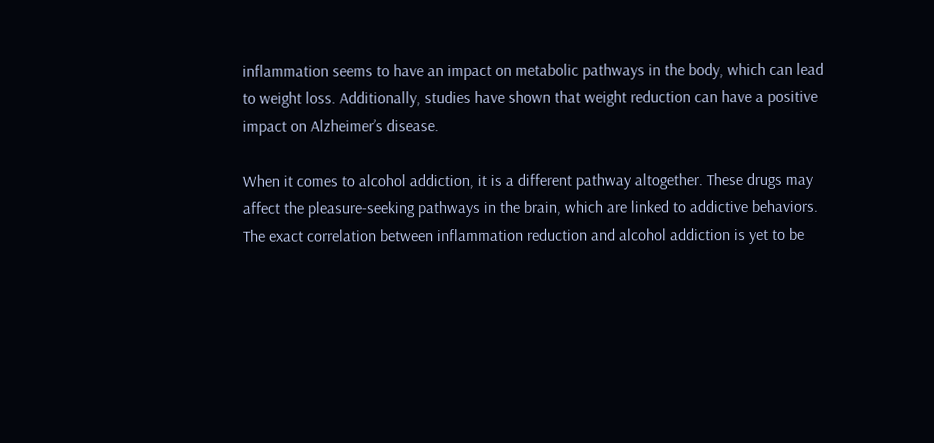inflammation seems to have an impact on metabolic pathways in the body, which can lead to weight loss. Additionally, studies have shown that weight reduction can have a positive impact on Alzheimer’s disease.

When it comes to alcohol addiction, it is a different pathway altogether. These drugs may affect the pleasure-seeking pathways in the brain, which are linked to addictive behaviors. The exact correlation between inflammation reduction and alcohol addiction is yet to be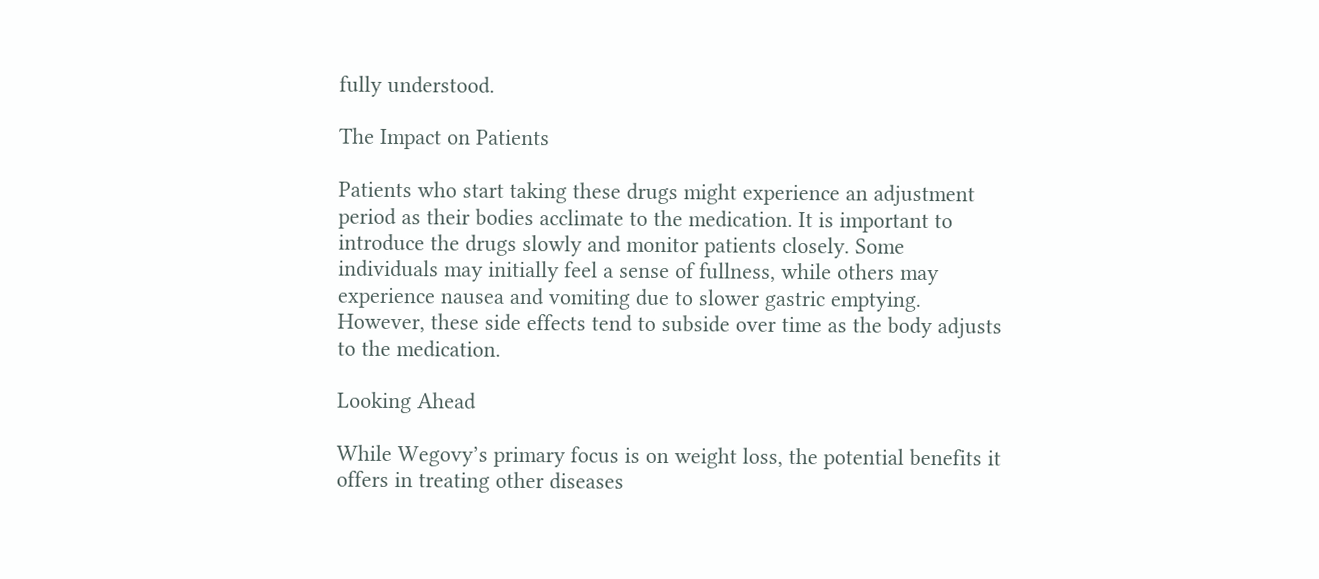fully understood.

The Impact on Patients

Patients who start taking these drugs might experience an adjustment period as their bodies acclimate to the medication. It is important to introduce the drugs slowly and monitor patients closely. Some individuals may initially feel a sense of fullness, while others may experience nausea and vomiting due to slower gastric emptying. However, these side effects tend to subside over time as the body adjusts to the medication.

Looking Ahead

While Wegovy’s primary focus is on weight loss, the potential benefits it offers in treating other diseases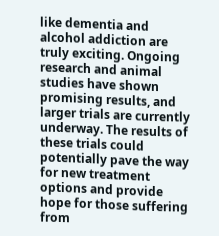like dementia and alcohol addiction are truly exciting. Ongoing research and animal studies have shown promising results, and larger trials are currently underway. The results of these trials could potentially pave the way for new treatment options and provide hope for those suffering from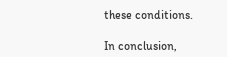these conditions.

In conclusion,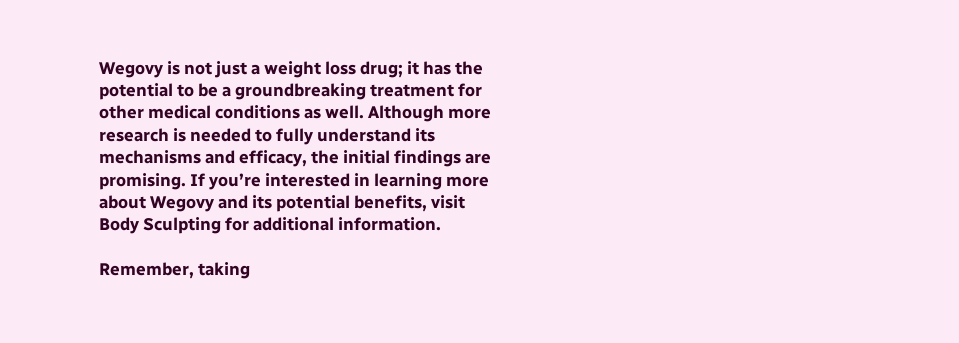Wegovy is not just a weight loss drug; it has the potential to be a groundbreaking treatment for other medical conditions as well. Although more research is needed to fully understand its mechanisms and efficacy, the initial findings are promising. If you’re interested in learning more about Wegovy and its potential benefits, visit Body Sculpting for additional information.

Remember, taking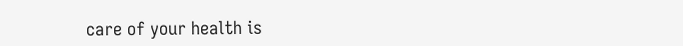care of your health is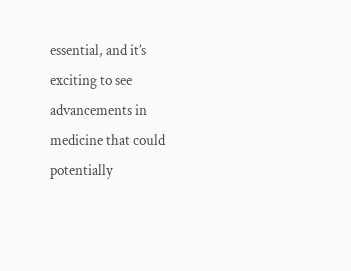essential, and it’s exciting to see advancements in medicine that could potentially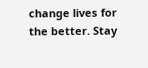change lives for the better. Stay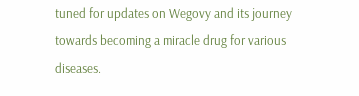tuned for updates on Wegovy and its journey towards becoming a miracle drug for various diseases.